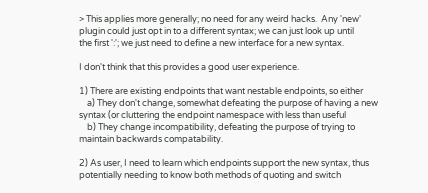> This applies more generally; no need for any weird hacks.  Any 'new'
plugin could just opt in to a different syntax; we can just look up until
the first ':'; we just need to define a new interface for a new syntax.

I don't think that this provides a good user experience.

1) There are existing endpoints that want nestable endpoints, so either
    a) They don't change, somewhat defeating the purpose of having a new
syntax (or cluttering the endpoint namespace with less than useful
    b) They change incompatibility, defeating the purpose of trying to
maintain backwards compatability.

2) As user, I need to learn which endpoints support the new syntax, thus
potentially needing to know both methods of quoting and switch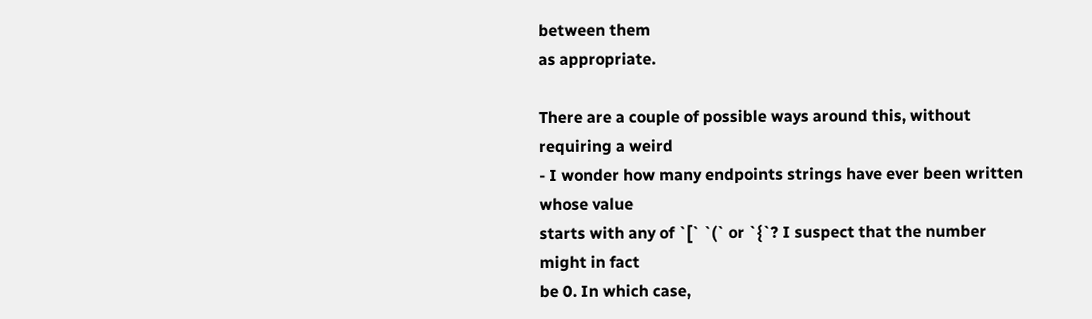between them
as appropriate.

There are a couple of possible ways around this, without requiring a weird
- I wonder how many endpoints strings have ever been written whose value
starts with any of `[` `(` or `{`? I suspect that the number might in fact
be 0. In which case,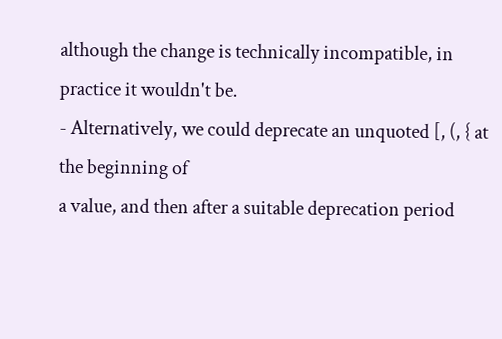although the change is technically incompatible, in
practice it wouldn't be.
- Alternatively, we could deprecate an unquoted [, (, { at the beginning of
a value, and then after a suitable deprecation period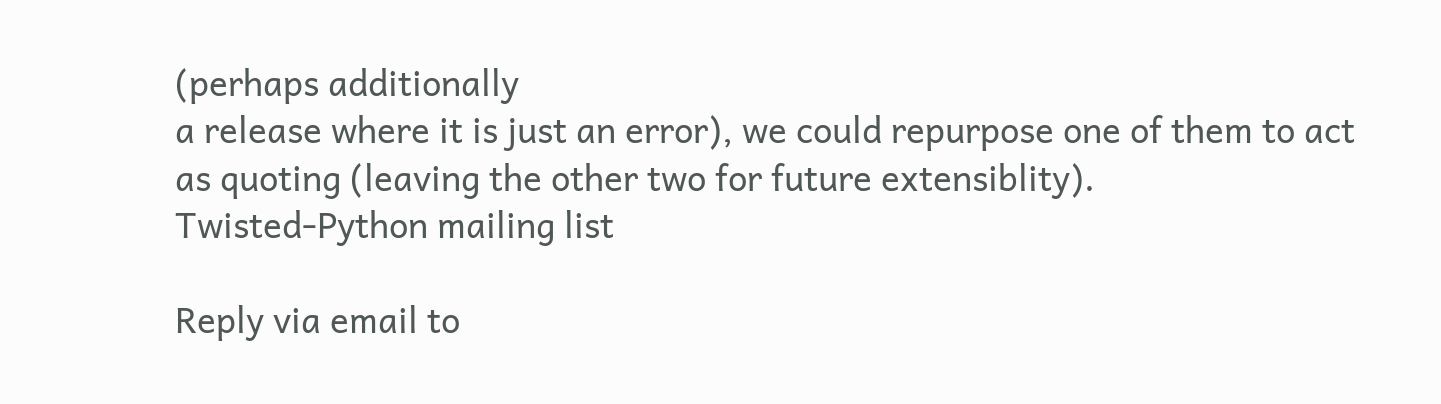(perhaps additionally
a release where it is just an error), we could repurpose one of them to act
as quoting (leaving the other two for future extensiblity).
Twisted-Python mailing list

Reply via email to